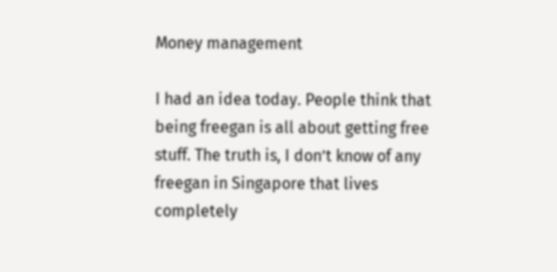Money management

I had an idea today. People think that being freegan is all about getting free stuff. The truth is, I don’t know of any freegan in Singapore that lives completely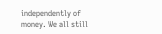independently of money. We all still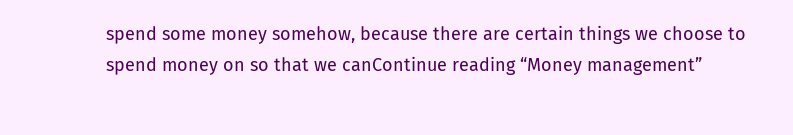spend some money somehow, because there are certain things we choose to spend money on so that we canContinue reading “Money management”